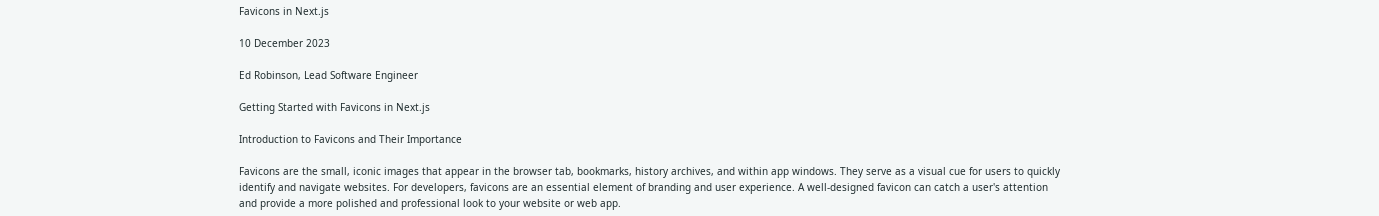Favicons in Next.js

10 December 2023

Ed Robinson, Lead Software Engineer

Getting Started with Favicons in Next.js

Introduction to Favicons and Their Importance

Favicons are the small, iconic images that appear in the browser tab, bookmarks, history archives, and within app windows. They serve as a visual cue for users to quickly identify and navigate websites. For developers, favicons are an essential element of branding and user experience. A well-designed favicon can catch a user's attention and provide a more polished and professional look to your website or web app.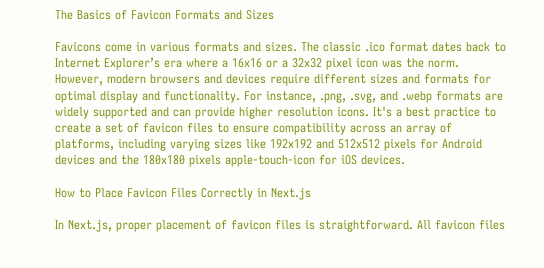The Basics of Favicon Formats and Sizes

Favicons come in various formats and sizes. The classic .ico format dates back to Internet Explorer’s era where a 16x16 or a 32x32 pixel icon was the norm. However, modern browsers and devices require different sizes and formats for optimal display and functionality. For instance, .png, .svg, and .webp formats are widely supported and can provide higher resolution icons. It's a best practice to create a set of favicon files to ensure compatibility across an array of platforms, including varying sizes like 192x192 and 512x512 pixels for Android devices and the 180x180 pixels apple-touch-icon for iOS devices.

How to Place Favicon Files Correctly in Next.js

In Next.js, proper placement of favicon files is straightforward. All favicon files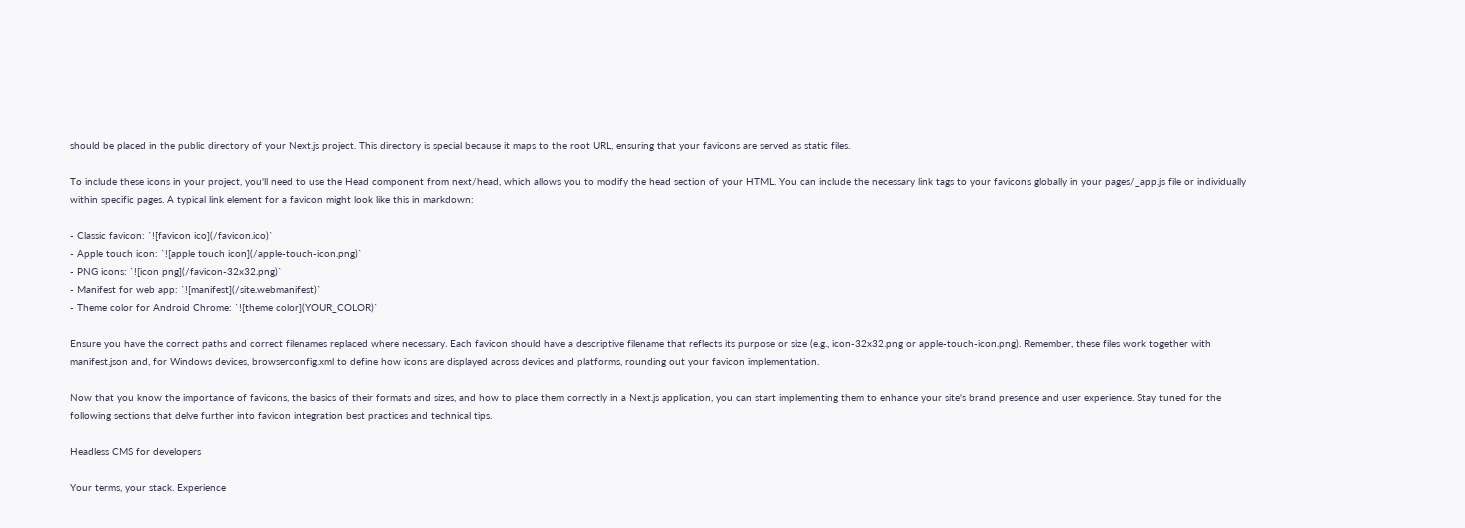should be placed in the public directory of your Next.js project. This directory is special because it maps to the root URL, ensuring that your favicons are served as static files.

To include these icons in your project, you'll need to use the Head component from next/head, which allows you to modify the head section of your HTML. You can include the necessary link tags to your favicons globally in your pages/_app.js file or individually within specific pages. A typical link element for a favicon might look like this in markdown:

- Classic favicon: `![favicon ico](/favicon.ico)`
- Apple touch icon: `![apple touch icon](/apple-touch-icon.png)`
- PNG icons: `![icon png](/favicon-32x32.png)`
- Manifest for web app: `![manifest](/site.webmanifest)`
- Theme color for Android Chrome: `![theme color](YOUR_COLOR)`

Ensure you have the correct paths and correct filenames replaced where necessary. Each favicon should have a descriptive filename that reflects its purpose or size (e.g., icon-32x32.png or apple-touch-icon.png). Remember, these files work together with manifest.json and, for Windows devices, browserconfig.xml to define how icons are displayed across devices and platforms, rounding out your favicon implementation.

Now that you know the importance of favicons, the basics of their formats and sizes, and how to place them correctly in a Next.js application, you can start implementing them to enhance your site's brand presence and user experience. Stay tuned for the following sections that delve further into favicon integration best practices and technical tips.

Headless CMS for developers

Your terms, your stack. Experience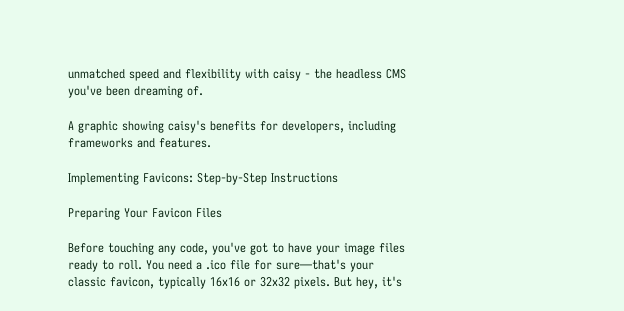unmatched speed and flexibility with caisy - the headless CMS you've been dreaming of.

A graphic showing caisy's benefits for developers, including frameworks and features.

Implementing Favicons: Step-by-Step Instructions

Preparing Your Favicon Files

Before touching any code, you've got to have your image files ready to roll. You need a .ico file for sure—that's your classic favicon, typically 16x16 or 32x32 pixels. But hey, it's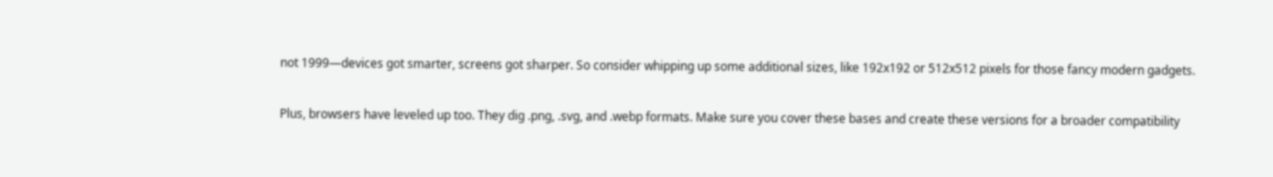not 1999—devices got smarter, screens got sharper. So consider whipping up some additional sizes, like 192x192 or 512x512 pixels for those fancy modern gadgets.

Plus, browsers have leveled up too. They dig .png, .svg, and .webp formats. Make sure you cover these bases and create these versions for a broader compatibility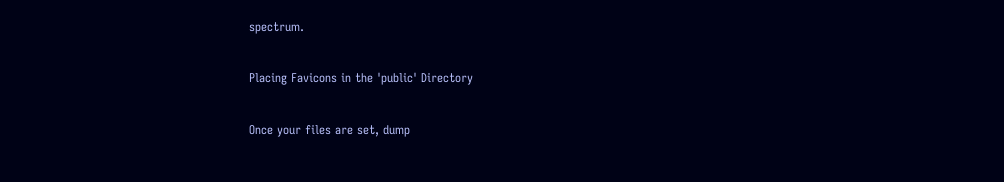spectrum.

Placing Favicons in the 'public' Directory

Once your files are set, dump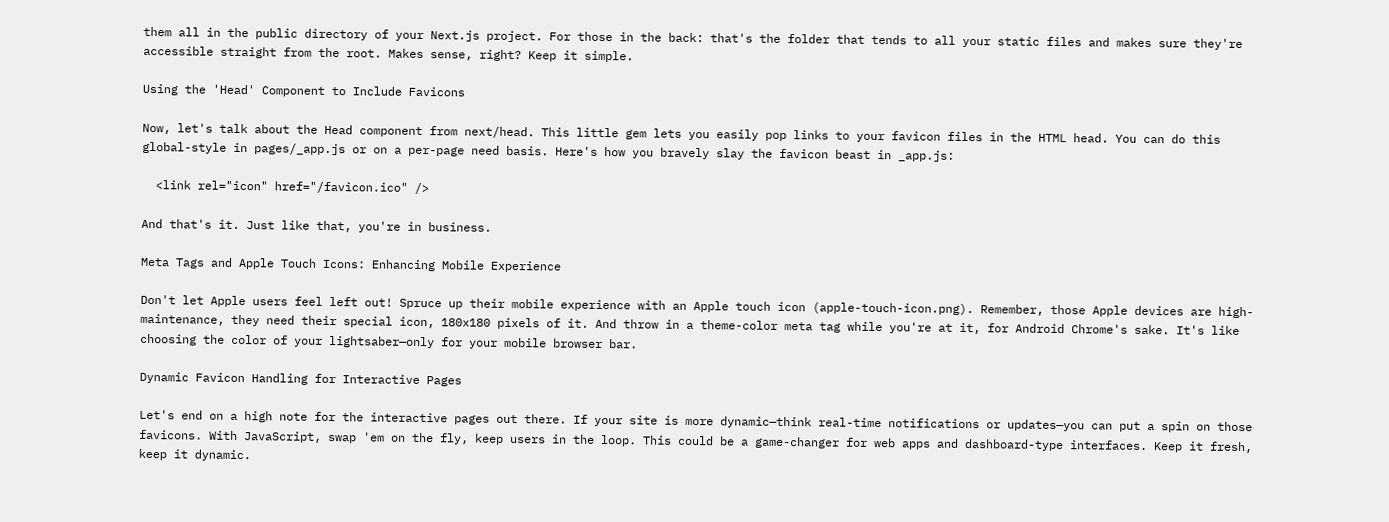them all in the public directory of your Next.js project. For those in the back: that's the folder that tends to all your static files and makes sure they're accessible straight from the root. Makes sense, right? Keep it simple.

Using the 'Head' Component to Include Favicons

Now, let's talk about the Head component from next/head. This little gem lets you easily pop links to your favicon files in the HTML head. You can do this global-style in pages/_app.js or on a per-page need basis. Here's how you bravely slay the favicon beast in _app.js:

  <link rel="icon" href="/favicon.ico" />

And that's it. Just like that, you're in business.

Meta Tags and Apple Touch Icons: Enhancing Mobile Experience

Don't let Apple users feel left out! Spruce up their mobile experience with an Apple touch icon (apple-touch-icon.png). Remember, those Apple devices are high-maintenance, they need their special icon, 180x180 pixels of it. And throw in a theme-color meta tag while you're at it, for Android Chrome's sake. It's like choosing the color of your lightsaber—only for your mobile browser bar.

Dynamic Favicon Handling for Interactive Pages

Let's end on a high note for the interactive pages out there. If your site is more dynamic—think real-time notifications or updates—you can put a spin on those favicons. With JavaScript, swap 'em on the fly, keep users in the loop. This could be a game-changer for web apps and dashboard-type interfaces. Keep it fresh, keep it dynamic.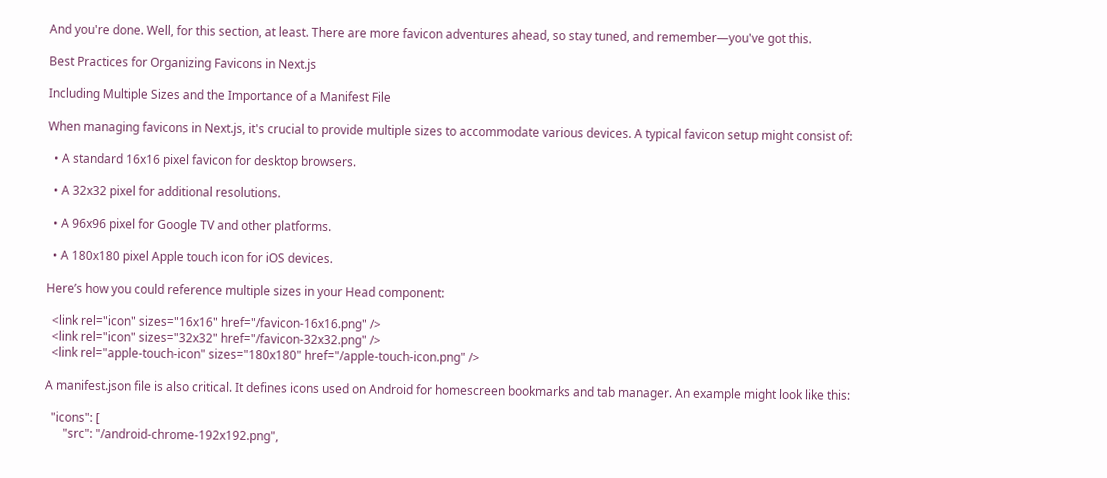And you're done. Well, for this section, at least. There are more favicon adventures ahead, so stay tuned, and remember—you've got this.

Best Practices for Organizing Favicons in Next.js

Including Multiple Sizes and the Importance of a Manifest File

When managing favicons in Next.js, it's crucial to provide multiple sizes to accommodate various devices. A typical favicon setup might consist of:

  • A standard 16x16 pixel favicon for desktop browsers.

  • A 32x32 pixel for additional resolutions.

  • A 96x96 pixel for Google TV and other platforms.

  • A 180x180 pixel Apple touch icon for iOS devices.

Here’s how you could reference multiple sizes in your Head component:

  <link rel="icon" sizes="16x16" href="/favicon-16x16.png" />
  <link rel="icon" sizes="32x32" href="/favicon-32x32.png" />
  <link rel="apple-touch-icon" sizes="180x180" href="/apple-touch-icon.png" />

A manifest.json file is also critical. It defines icons used on Android for homescreen bookmarks and tab manager. An example might look like this:

  "icons": [
      "src": "/android-chrome-192x192.png",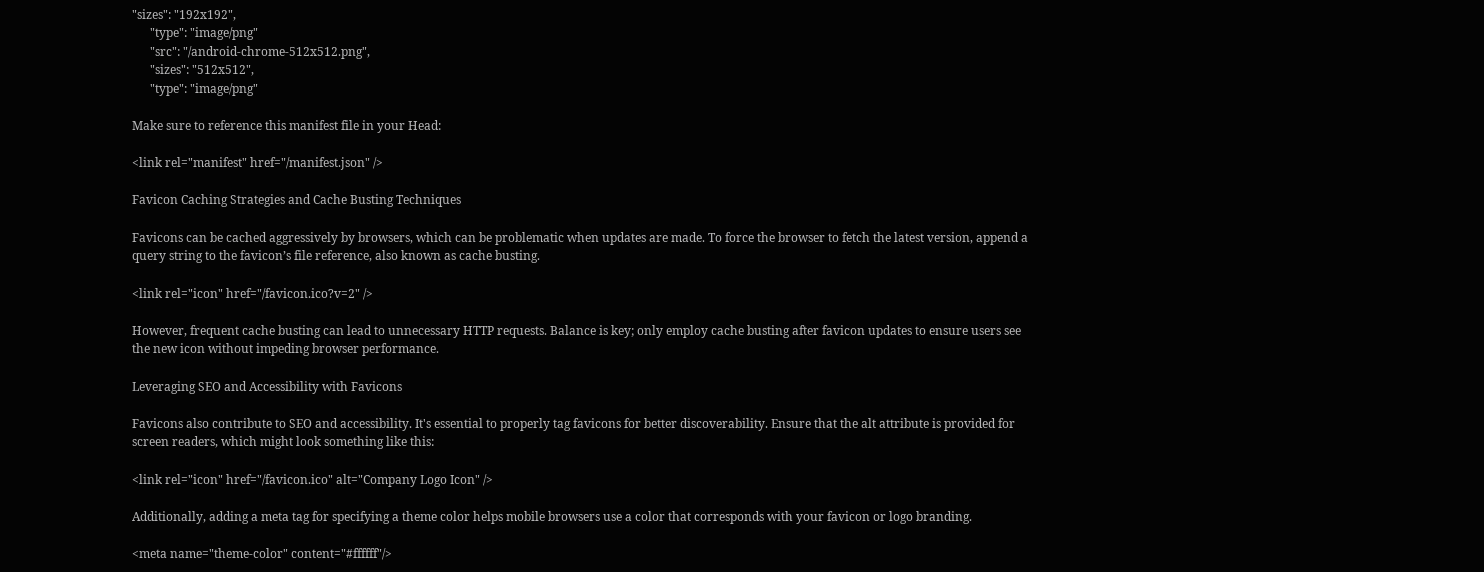"sizes": "192x192",
      "type": "image/png"
      "src": "/android-chrome-512x512.png",
      "sizes": "512x512",
      "type": "image/png"

Make sure to reference this manifest file in your Head:

<link rel="manifest" href="/manifest.json" />

Favicon Caching Strategies and Cache Busting Techniques

Favicons can be cached aggressively by browsers, which can be problematic when updates are made. To force the browser to fetch the latest version, append a query string to the favicon’s file reference, also known as cache busting.

<link rel="icon" href="/favicon.ico?v=2" />

However, frequent cache busting can lead to unnecessary HTTP requests. Balance is key; only employ cache busting after favicon updates to ensure users see the new icon without impeding browser performance.

Leveraging SEO and Accessibility with Favicons

Favicons also contribute to SEO and accessibility. It's essential to properly tag favicons for better discoverability. Ensure that the alt attribute is provided for screen readers, which might look something like this:

<link rel="icon" href="/favicon.ico" alt="Company Logo Icon" />

Additionally, adding a meta tag for specifying a theme color helps mobile browsers use a color that corresponds with your favicon or logo branding.

<meta name="theme-color" content="#ffffff"/>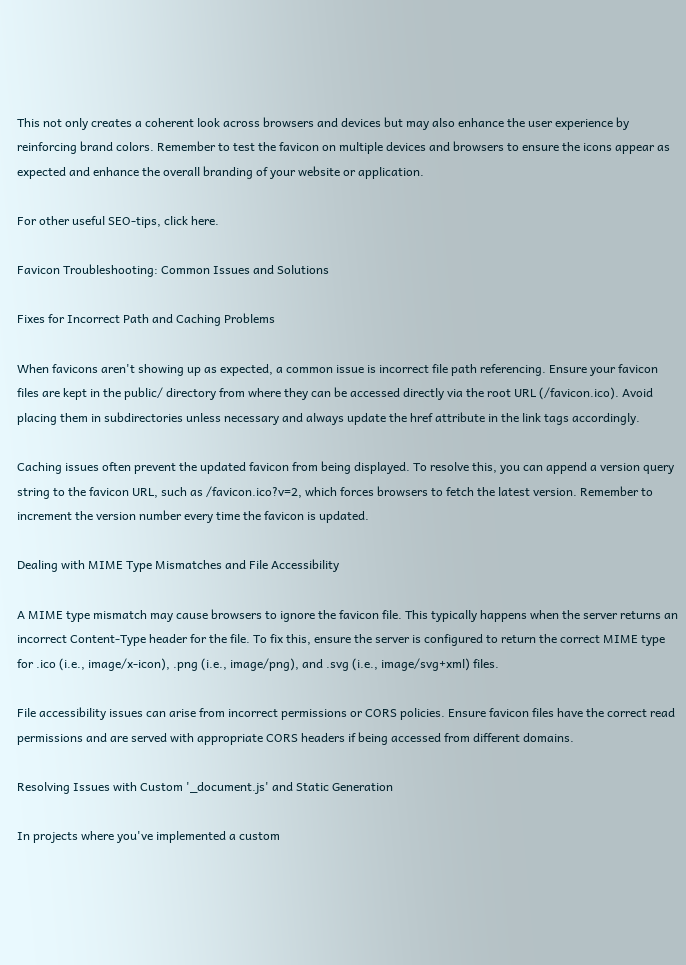This not only creates a coherent look across browsers and devices but may also enhance the user experience by reinforcing brand colors. Remember to test the favicon on multiple devices and browsers to ensure the icons appear as expected and enhance the overall branding of your website or application.

For other useful SEO-tips, click here.

Favicon Troubleshooting: Common Issues and Solutions

Fixes for Incorrect Path and Caching Problems

When favicons aren't showing up as expected, a common issue is incorrect file path referencing. Ensure your favicon files are kept in the public/ directory from where they can be accessed directly via the root URL (/favicon.ico). Avoid placing them in subdirectories unless necessary and always update the href attribute in the link tags accordingly.

Caching issues often prevent the updated favicon from being displayed. To resolve this, you can append a version query string to the favicon URL, such as /favicon.ico?v=2, which forces browsers to fetch the latest version. Remember to increment the version number every time the favicon is updated.

Dealing with MIME Type Mismatches and File Accessibility

A MIME type mismatch may cause browsers to ignore the favicon file. This typically happens when the server returns an incorrect Content-Type header for the file. To fix this, ensure the server is configured to return the correct MIME type for .ico (i.e., image/x-icon), .png (i.e., image/png), and .svg (i.e., image/svg+xml) files.

File accessibility issues can arise from incorrect permissions or CORS policies. Ensure favicon files have the correct read permissions and are served with appropriate CORS headers if being accessed from different domains.

Resolving Issues with Custom '_document.js' and Static Generation

In projects where you've implemented a custom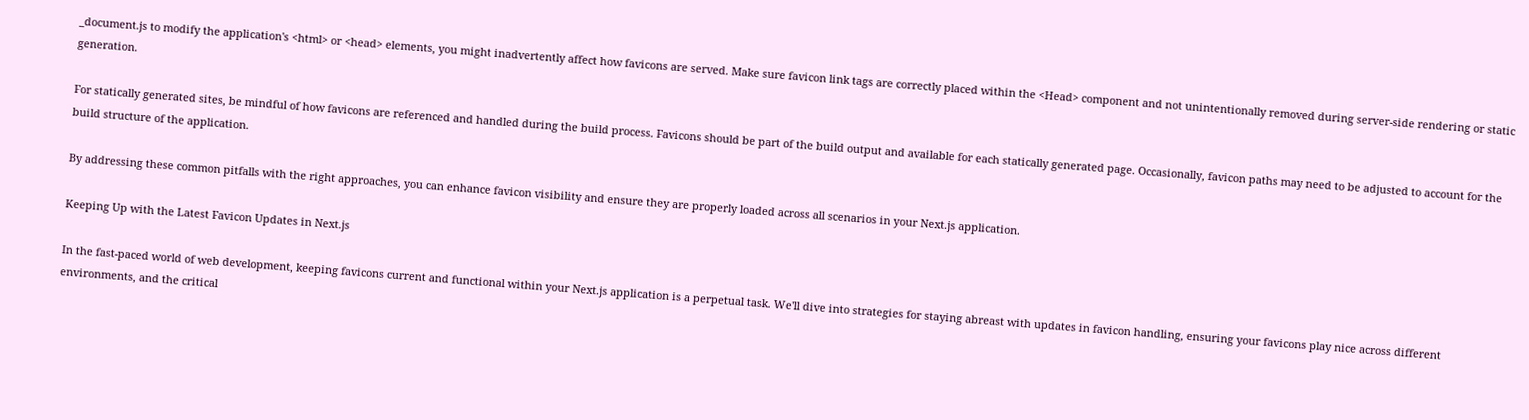_document.js to modify the application's <html> or <head> elements, you might inadvertently affect how favicons are served. Make sure favicon link tags are correctly placed within the <Head> component and not unintentionally removed during server-side rendering or static generation.

For statically generated sites, be mindful of how favicons are referenced and handled during the build process. Favicons should be part of the build output and available for each statically generated page. Occasionally, favicon paths may need to be adjusted to account for the build structure of the application.

By addressing these common pitfalls with the right approaches, you can enhance favicon visibility and ensure they are properly loaded across all scenarios in your Next.js application.

Keeping Up with the Latest Favicon Updates in Next.js

In the fast-paced world of web development, keeping favicons current and functional within your Next.js application is a perpetual task. We'll dive into strategies for staying abreast with updates in favicon handling, ensuring your favicons play nice across different environments, and the critical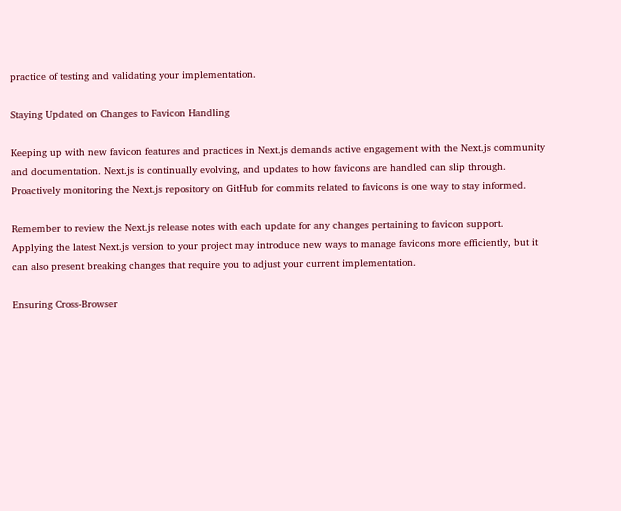practice of testing and validating your implementation.

Staying Updated on Changes to Favicon Handling

Keeping up with new favicon features and practices in Next.js demands active engagement with the Next.js community and documentation. Next.js is continually evolving, and updates to how favicons are handled can slip through. Proactively monitoring the Next.js repository on GitHub for commits related to favicons is one way to stay informed.

Remember to review the Next.js release notes with each update for any changes pertaining to favicon support. Applying the latest Next.js version to your project may introduce new ways to manage favicons more efficiently, but it can also present breaking changes that require you to adjust your current implementation.

Ensuring Cross-Browser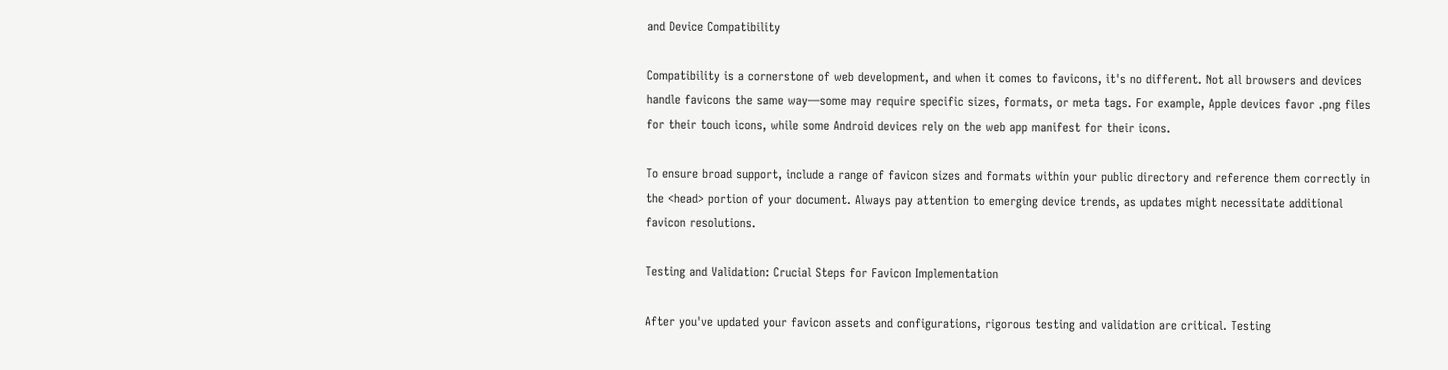and Device Compatibility

Compatibility is a cornerstone of web development, and when it comes to favicons, it's no different. Not all browsers and devices handle favicons the same way—some may require specific sizes, formats, or meta tags. For example, Apple devices favor .png files for their touch icons, while some Android devices rely on the web app manifest for their icons.

To ensure broad support, include a range of favicon sizes and formats within your public directory and reference them correctly in the <head> portion of your document. Always pay attention to emerging device trends, as updates might necessitate additional favicon resolutions.

Testing and Validation: Crucial Steps for Favicon Implementation

After you've updated your favicon assets and configurations, rigorous testing and validation are critical. Testing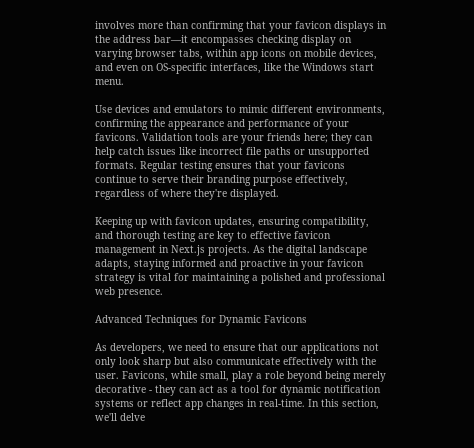involves more than confirming that your favicon displays in the address bar—it encompasses checking display on varying browser tabs, within app icons on mobile devices, and even on OS-specific interfaces, like the Windows start menu.

Use devices and emulators to mimic different environments, confirming the appearance and performance of your favicons. Validation tools are your friends here; they can help catch issues like incorrect file paths or unsupported formats. Regular testing ensures that your favicons continue to serve their branding purpose effectively, regardless of where they're displayed.

Keeping up with favicon updates, ensuring compatibility, and thorough testing are key to effective favicon management in Next.js projects. As the digital landscape adapts, staying informed and proactive in your favicon strategy is vital for maintaining a polished and professional web presence.

Advanced Techniques for Dynamic Favicons

As developers, we need to ensure that our applications not only look sharp but also communicate effectively with the user. Favicons, while small, play a role beyond being merely decorative - they can act as a tool for dynamic notification systems or reflect app changes in real-time. In this section, we'll delve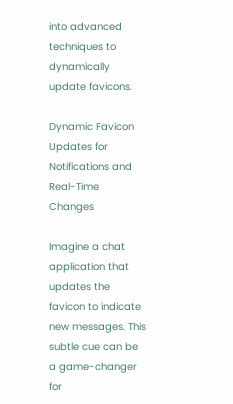into advanced techniques to dynamically update favicons.

Dynamic Favicon Updates for Notifications and Real-Time Changes

Imagine a chat application that updates the favicon to indicate new messages. This subtle cue can be a game-changer for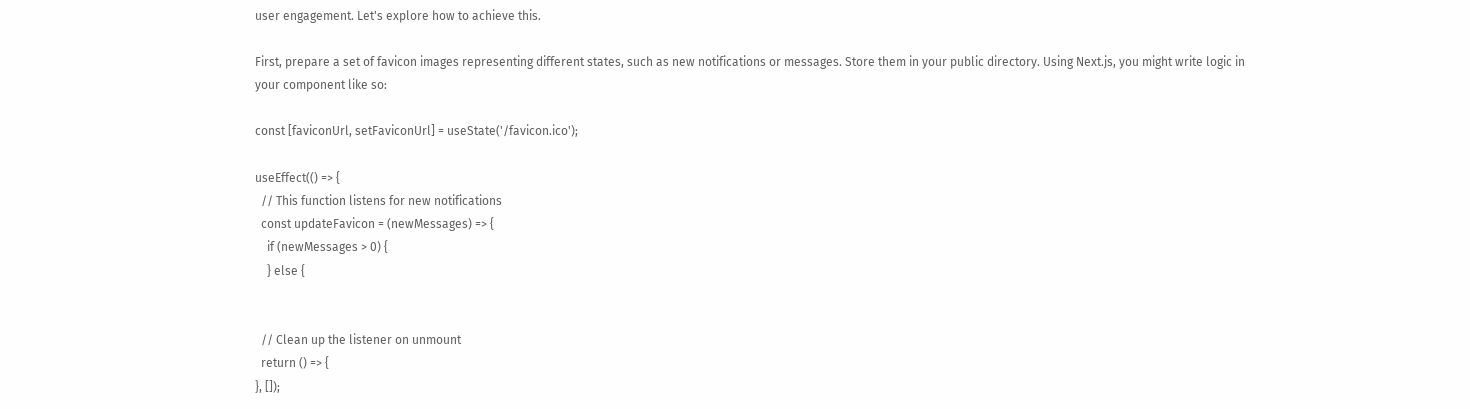user engagement. Let's explore how to achieve this.

First, prepare a set of favicon images representing different states, such as new notifications or messages. Store them in your public directory. Using Next.js, you might write logic in your component like so:

const [faviconUrl, setFaviconUrl] = useState('/favicon.ico');

useEffect(() => {
  // This function listens for new notifications
  const updateFavicon = (newMessages) => {
    if (newMessages > 0) {
    } else {


  // Clean up the listener on unmount
  return () => {
}, []);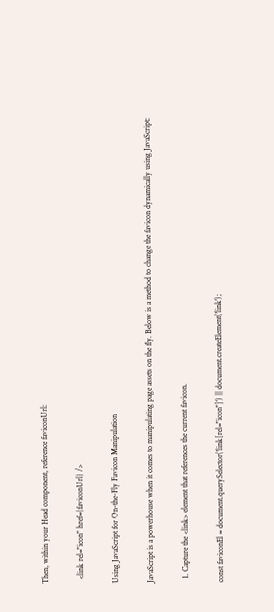Then, within your Head component, reference faviconUrl:

  <link rel="icon" href={faviconUrl} />

Using JavaScript for On-the-Fly Favicon Manipulation

JavaScript is a powerhouse when it comes to manipulating page assets on the fly. Below is a method to change the favicon dynamically using JavaScript:

  1. Capture the <link> element that references the current favicon.

const faviconEl = document.querySelector('link[rel="icon"]') || document.createElement('link');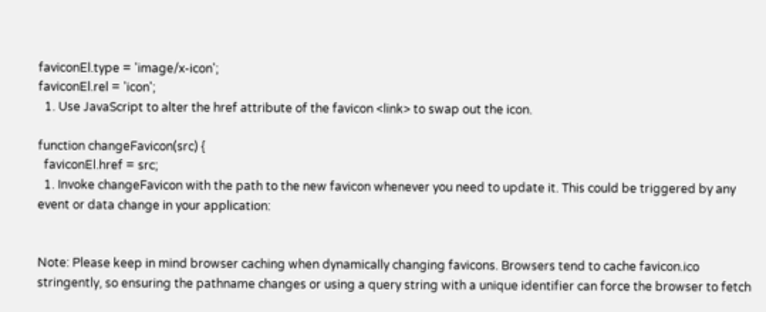faviconEl.type = 'image/x-icon';
faviconEl.rel = 'icon';
  1. Use JavaScript to alter the href attribute of the favicon <link> to swap out the icon.

function changeFavicon(src) {
  faviconEl.href = src;
  1. Invoke changeFavicon with the path to the new favicon whenever you need to update it. This could be triggered by any event or data change in your application:


Note: Please keep in mind browser caching when dynamically changing favicons. Browsers tend to cache favicon.ico stringently, so ensuring the pathname changes or using a query string with a unique identifier can force the browser to fetch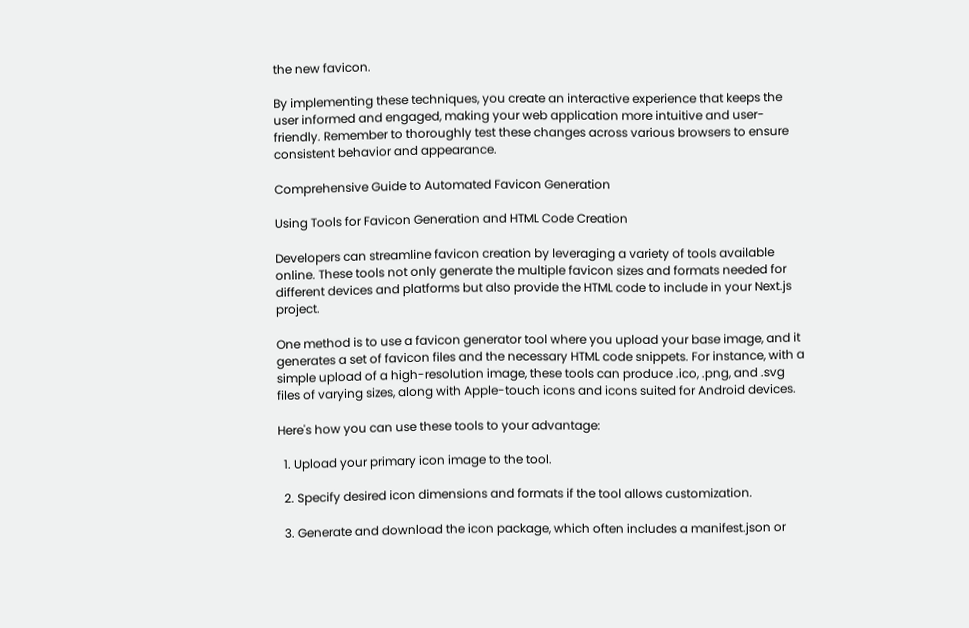the new favicon.

By implementing these techniques, you create an interactive experience that keeps the user informed and engaged, making your web application more intuitive and user-friendly. Remember to thoroughly test these changes across various browsers to ensure consistent behavior and appearance.

Comprehensive Guide to Automated Favicon Generation

Using Tools for Favicon Generation and HTML Code Creation

Developers can streamline favicon creation by leveraging a variety of tools available online. These tools not only generate the multiple favicon sizes and formats needed for different devices and platforms but also provide the HTML code to include in your Next.js project.

One method is to use a favicon generator tool where you upload your base image, and it generates a set of favicon files and the necessary HTML code snippets. For instance, with a simple upload of a high-resolution image, these tools can produce .ico, .png, and .svg files of varying sizes, along with Apple-touch icons and icons suited for Android devices.

Here's how you can use these tools to your advantage:

  1. Upload your primary icon image to the tool.

  2. Specify desired icon dimensions and formats if the tool allows customization.

  3. Generate and download the icon package, which often includes a manifest.json or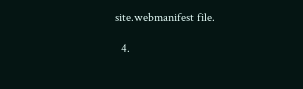site.webmanifest file.

  4.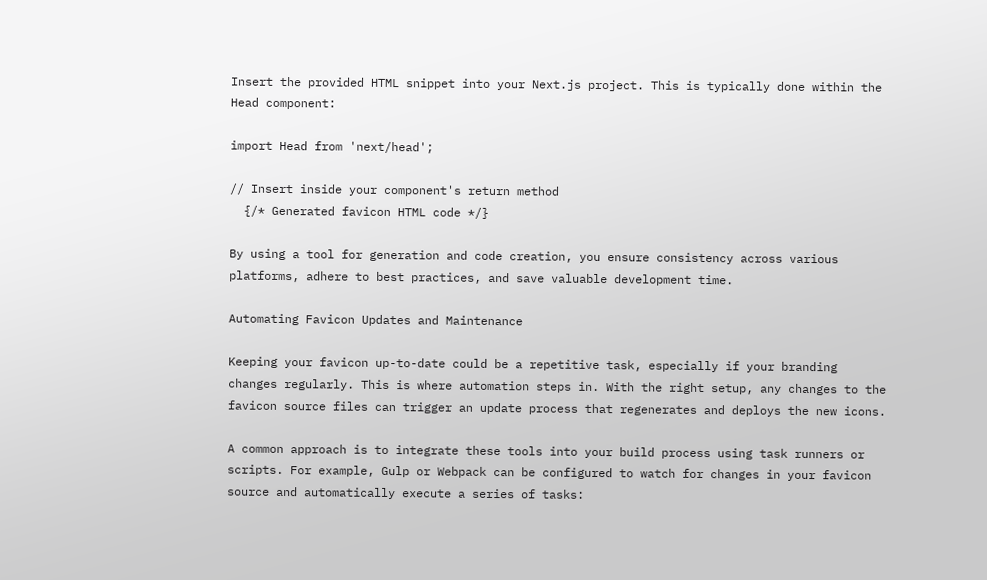Insert the provided HTML snippet into your Next.js project. This is typically done within the Head component:

import Head from 'next/head';

// Insert inside your component's return method
  {/* Generated favicon HTML code */}

By using a tool for generation and code creation, you ensure consistency across various platforms, adhere to best practices, and save valuable development time.

Automating Favicon Updates and Maintenance

Keeping your favicon up-to-date could be a repetitive task, especially if your branding changes regularly. This is where automation steps in. With the right setup, any changes to the favicon source files can trigger an update process that regenerates and deploys the new icons.

A common approach is to integrate these tools into your build process using task runners or scripts. For example, Gulp or Webpack can be configured to watch for changes in your favicon source and automatically execute a series of tasks: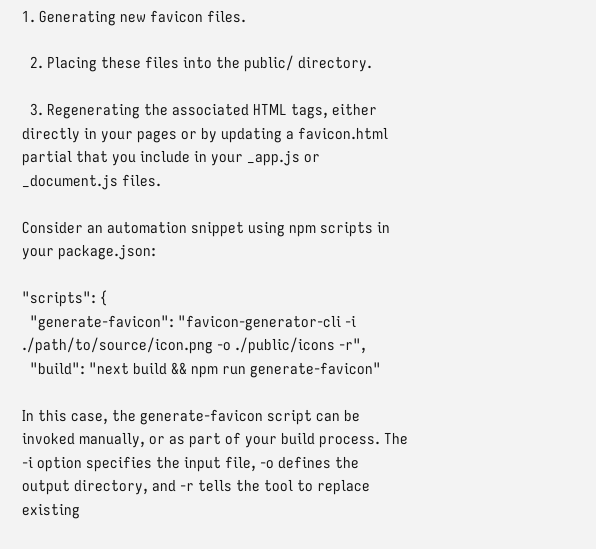1. Generating new favicon files.

  2. Placing these files into the public/ directory.

  3. Regenerating the associated HTML tags, either directly in your pages or by updating a favicon.html partial that you include in your _app.js or _document.js files.

Consider an automation snippet using npm scripts in your package.json:

"scripts": {
  "generate-favicon": "favicon-generator-cli -i ./path/to/source/icon.png -o ./public/icons -r",
  "build": "next build && npm run generate-favicon"

In this case, the generate-favicon script can be invoked manually, or as part of your build process. The -i option specifies the input file, -o defines the output directory, and -r tells the tool to replace existing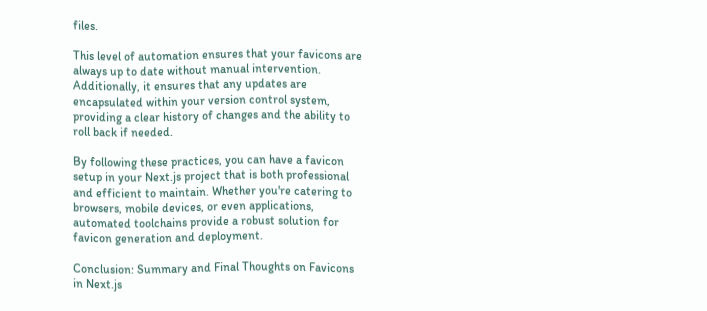files.

This level of automation ensures that your favicons are always up to date without manual intervention. Additionally, it ensures that any updates are encapsulated within your version control system, providing a clear history of changes and the ability to roll back if needed.

By following these practices, you can have a favicon setup in your Next.js project that is both professional and efficient to maintain. Whether you're catering to browsers, mobile devices, or even applications, automated toolchains provide a robust solution for favicon generation and deployment.

Conclusion: Summary and Final Thoughts on Favicons in Next.js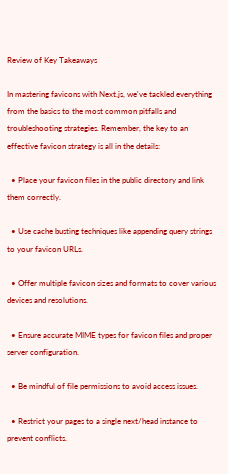Review of Key Takeaways

In mastering favicons with Next.js, we've tackled everything from the basics to the most common pitfalls and troubleshooting strategies. Remember, the key to an effective favicon strategy is all in the details:

  • Place your favicon files in the public directory and link them correctly.

  • Use cache busting techniques like appending query strings to your favicon URLs.

  • Offer multiple favicon sizes and formats to cover various devices and resolutions.

  • Ensure accurate MIME types for favicon files and proper server configuration.

  • Be mindful of file permissions to avoid access issues.

  • Restrict your pages to a single next/head instance to prevent conflicts.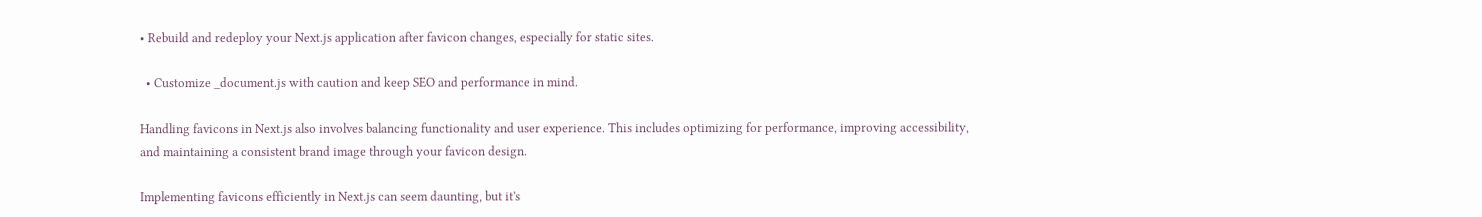• Rebuild and redeploy your Next.js application after favicon changes, especially for static sites.

  • Customize _document.js with caution and keep SEO and performance in mind.

Handling favicons in Next.js also involves balancing functionality and user experience. This includes optimizing for performance, improving accessibility, and maintaining a consistent brand image through your favicon design.

Implementing favicons efficiently in Next.js can seem daunting, but it's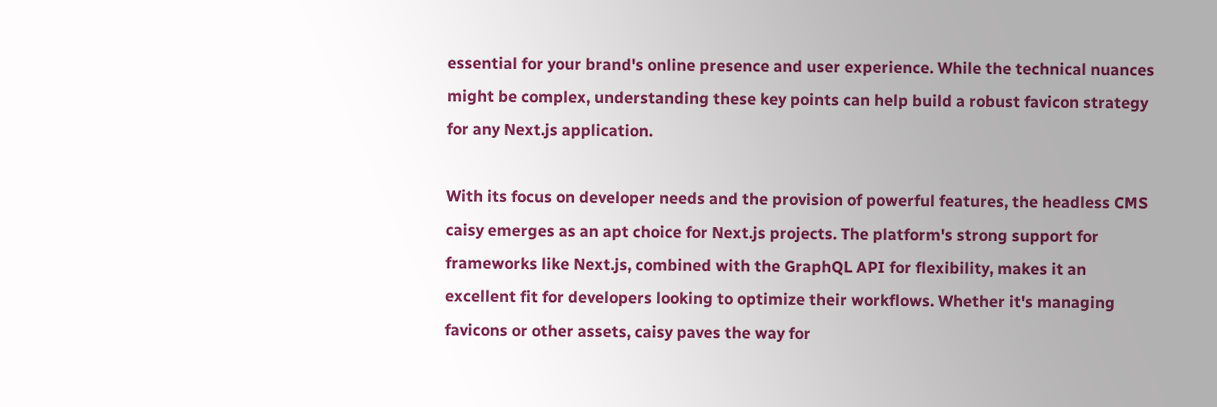essential for your brand's online presence and user experience. While the technical nuances might be complex, understanding these key points can help build a robust favicon strategy for any Next.js application.

With its focus on developer needs and the provision of powerful features, the headless CMS caisy emerges as an apt choice for Next.js projects. The platform's strong support for frameworks like Next.js, combined with the GraphQL API for flexibility, makes it an excellent fit for developers looking to optimize their workflows. Whether it's managing favicons or other assets, caisy paves the way for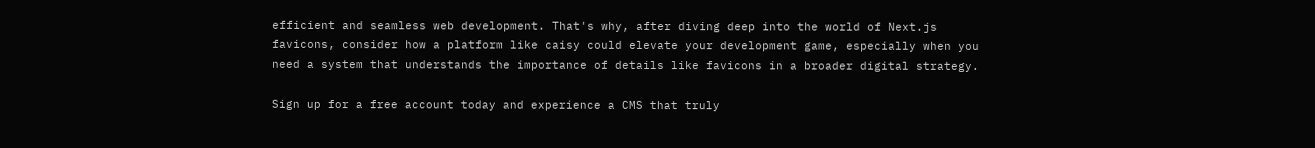efficient and seamless web development. That's why, after diving deep into the world of Next.js favicons, consider how a platform like caisy could elevate your development game, especially when you need a system that understands the importance of details like favicons in a broader digital strategy.

Sign up for a free account today and experience a CMS that truly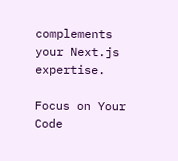complements your Next.js expertise.

Focus on Your Code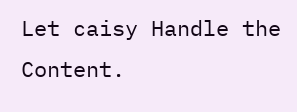Let caisy Handle the Content.